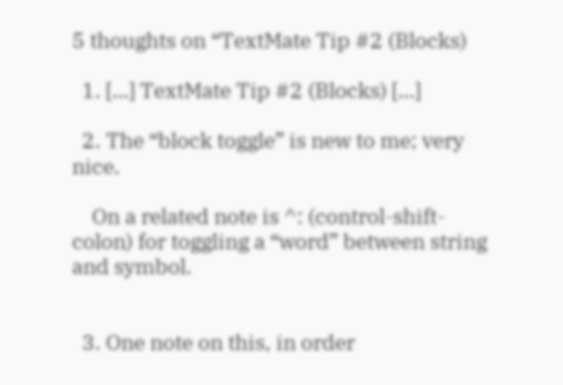5 thoughts on “TextMate Tip #2 (Blocks)

  1. […] TextMate Tip #2 (Blocks) […]

  2. The “block toggle” is new to me; very nice.

    On a related note is ^: (control-shift-colon) for toggling a “word” between string and symbol.


  3. One note on this, in order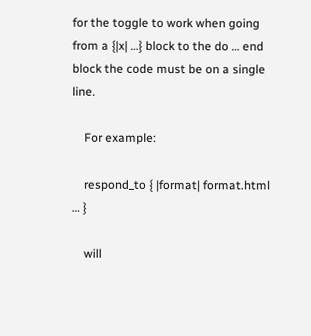for the toggle to work when going from a {|x| …} block to the do … end block the code must be on a single line.

    For example:

    respond_to { |format| format.html … }

    will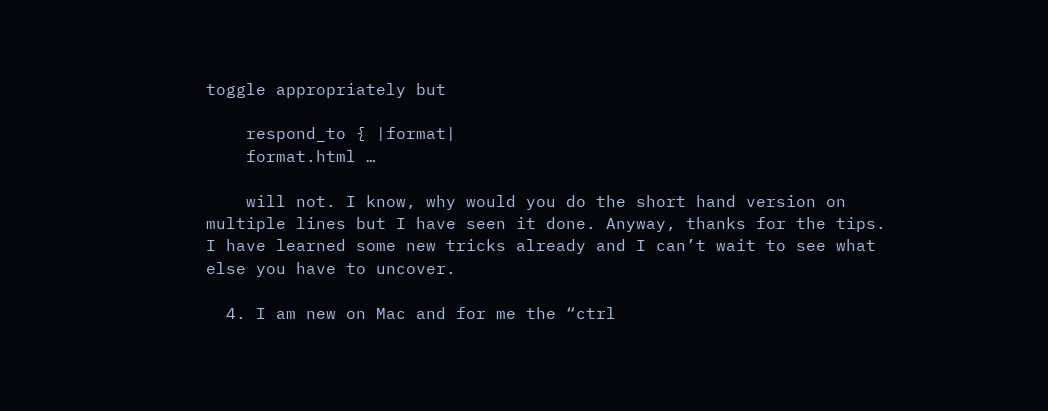toggle appropriately but

    respond_to { |format|
    format.html …

    will not. I know, why would you do the short hand version on multiple lines but I have seen it done. Anyway, thanks for the tips. I have learned some new tricks already and I can’t wait to see what else you have to uncover.

  4. I am new on Mac and for me the “ctrl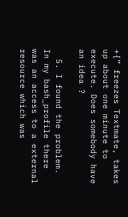+{” freezes Textmate, takes up about one minute to execute. Does somebody have an idea ?

  5. I found the problem. In my bash_profile there was an access to a external resource which was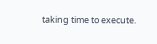taking time to execute.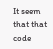It seem that that code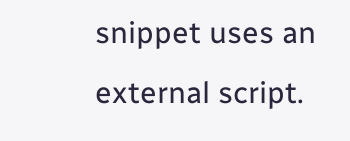snippet uses an external script.